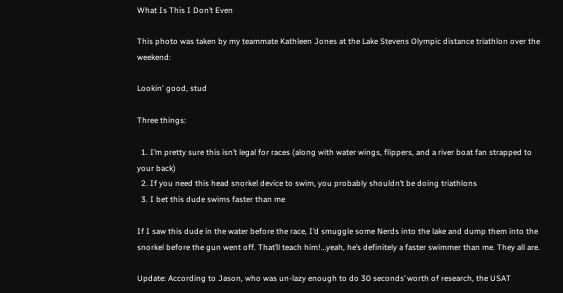What Is This I Don’t Even

This photo was taken by my teammate Kathleen Jones at the Lake Stevens Olympic distance triathlon over the weekend:

Lookin' good, stud

Three things:

  1. I’m pretty sure this isn’t legal for races (along with water wings, flippers, and a river boat fan strapped to your back)
  2. If you need this head snorkel device to swim, you probably shouldn’t be doing triathlons
  3. I bet this dude swims faster than me

If I saw this dude in the water before the race, I’d smuggle some Nerds into the lake and dump them into the snorkel before the gun went off. That’ll teach him!…yeah, he’s definitely a faster swimmer than me. They all are.

Update: According to Jason, who was un-lazy enough to do 30 seconds’ worth of research, the USAT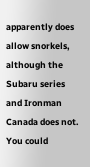apparently does allow snorkels, although the Subaru series and Ironman Canada does not. You could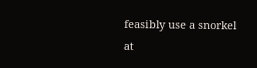feasibly use a snorkel at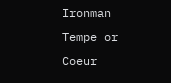Ironman Tempe or Coeur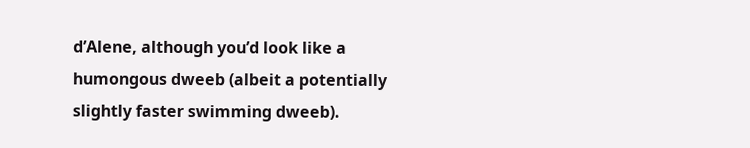d’Alene, although you’d look like a humongous dweeb (albeit a potentially slightly faster swimming dweeb).